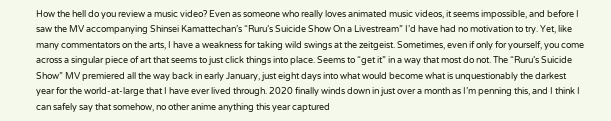How the hell do you review a music video? Even as someone who really loves animated music videos, it seems impossible, and before I saw the MV accompanying Shinsei Kamattechan’s “Ruru’s Suicide Show On a Livestream” I’d have had no motivation to try. Yet, like many commentators on the arts, I have a weakness for taking wild swings at the zeitgeist. Sometimes, even if only for yourself, you come across a singular piece of art that seems to just click things into place. Seems to “get it” in a way that most do not. The “Ruru’s Suicide Show” MV premiered all the way back in early January, just eight days into what would become what is unquestionably the darkest year for the world-at-large that I have ever lived through. 2020 finally winds down in just over a month as I’m penning this, and I think I can safely say that somehow, no other anime anything this year captured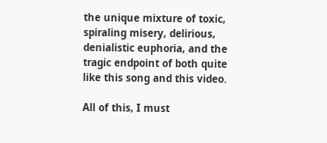the unique mixture of toxic, spiraling misery, delirious, denialistic euphoria, and the tragic endpoint of both quite like this song and this video.

All of this, I must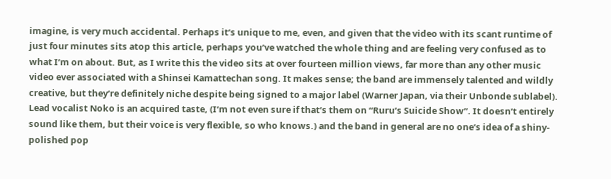imagine, is very much accidental. Perhaps it’s unique to me, even, and given that the video with its scant runtime of just four minutes sits atop this article, perhaps you’ve watched the whole thing and are feeling very confused as to what I’m on about. But, as I write this the video sits at over fourteen million views, far more than any other music video ever associated with a Shinsei Kamattechan song. It makes sense; the band are immensely talented and wildly creative, but they’re definitely niche despite being signed to a major label (Warner Japan, via their Unbonde sublabel). Lead vocalist Noko is an acquired taste, (I’m not even sure if that’s them on “Ruru’s Suicide Show”. It doesn’t entirely sound like them, but their voice is very flexible, so who knows.) and the band in general are no one’s idea of a shiny-polished pop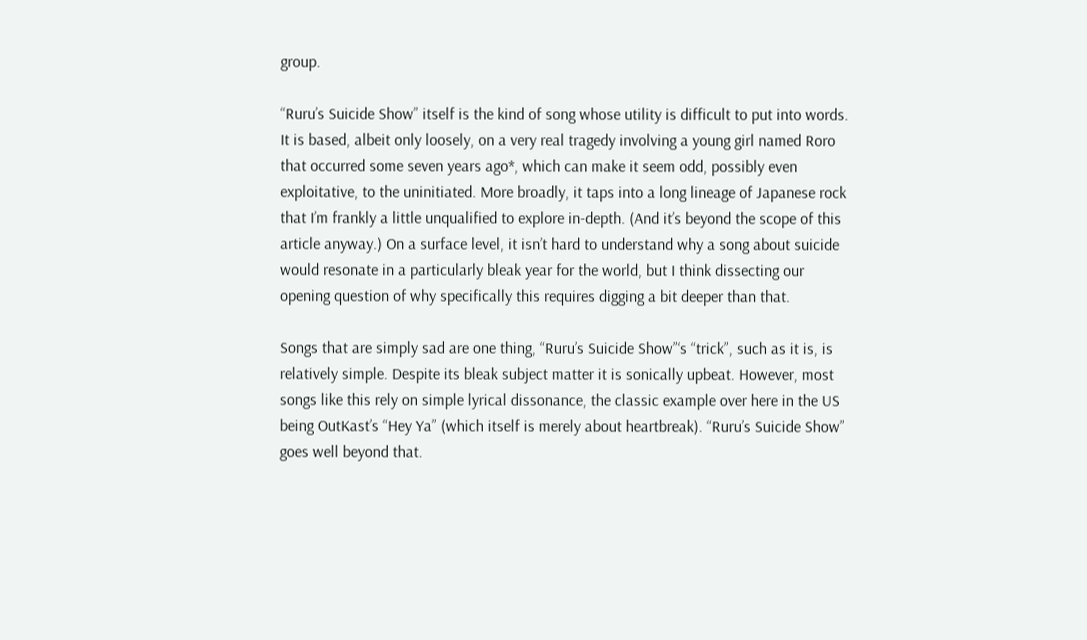group.

“Ruru’s Suicide Show” itself is the kind of song whose utility is difficult to put into words. It is based, albeit only loosely, on a very real tragedy involving a young girl named Roro that occurred some seven years ago*, which can make it seem odd, possibly even exploitative, to the uninitiated. More broadly, it taps into a long lineage of Japanese rock that I’m frankly a little unqualified to explore in-depth. (And it’s beyond the scope of this article anyway.) On a surface level, it isn’t hard to understand why a song about suicide would resonate in a particularly bleak year for the world, but I think dissecting our opening question of why specifically this requires digging a bit deeper than that.

Songs that are simply sad are one thing, “Ruru’s Suicide Show”‘s “trick”, such as it is, is relatively simple. Despite its bleak subject matter it is sonically upbeat. However, most songs like this rely on simple lyrical dissonance, the classic example over here in the US being OutKast’s “Hey Ya” (which itself is merely about heartbreak). “Ruru’s Suicide Show” goes well beyond that.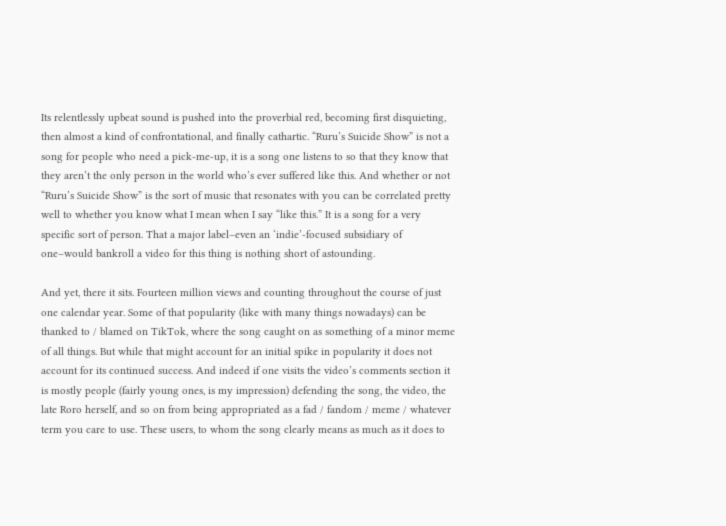Its relentlessly upbeat sound is pushed into the proverbial red, becoming first disquieting, then almost a kind of confrontational, and finally cathartic. “Ruru’s Suicide Show” is not a song for people who need a pick-me-up, it is a song one listens to so that they know that they aren’t the only person in the world who’s ever suffered like this. And whether or not “Ruru’s Suicide Show” is the sort of music that resonates with you can be correlated pretty well to whether you know what I mean when I say “like this.” It is a song for a very specific sort of person. That a major label–even an ‘indie’-focused subsidiary of one–would bankroll a video for this thing is nothing short of astounding.

And yet, there it sits. Fourteen million views and counting throughout the course of just one calendar year. Some of that popularity (like with many things nowadays) can be thanked to / blamed on TikTok, where the song caught on as something of a minor meme of all things. But while that might account for an initial spike in popularity it does not account for its continued success. And indeed if one visits the video’s comments section it is mostly people (fairly young ones, is my impression) defending the song, the video, the late Roro herself, and so on from being appropriated as a fad / fandom / meme / whatever term you care to use. These users, to whom the song clearly means as much as it does to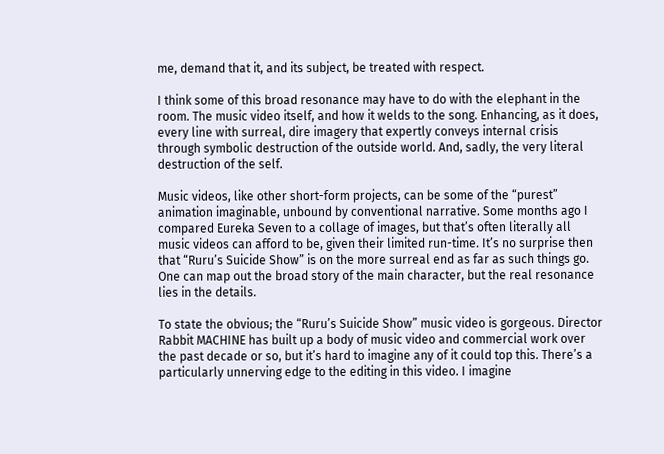me, demand that it, and its subject, be treated with respect.

I think some of this broad resonance may have to do with the elephant in the room. The music video itself, and how it welds to the song. Enhancing, as it does, every line with surreal, dire imagery that expertly conveys internal crisis through symbolic destruction of the outside world. And, sadly, the very literal destruction of the self.

Music videos, like other short-form projects, can be some of the “purest” animation imaginable, unbound by conventional narrative. Some months ago I compared Eureka Seven to a collage of images, but that’s often literally all music videos can afford to be, given their limited run-time. It’s no surprise then that “Ruru’s Suicide Show” is on the more surreal end as far as such things go. One can map out the broad story of the main character, but the real resonance lies in the details.

To state the obvious; the “Ruru’s Suicide Show” music video is gorgeous. Director Rabbit MACHINE has built up a body of music video and commercial work over the past decade or so, but it’s hard to imagine any of it could top this. There’s a particularly unnerving edge to the editing in this video. I imagine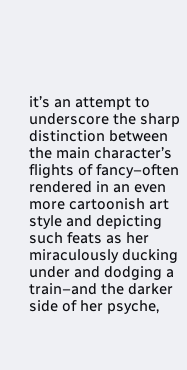it’s an attempt to underscore the sharp distinction between the main character’s flights of fancy–often rendered in an even more cartoonish art style and depicting such feats as her miraculously ducking under and dodging a train–and the darker side of her psyche,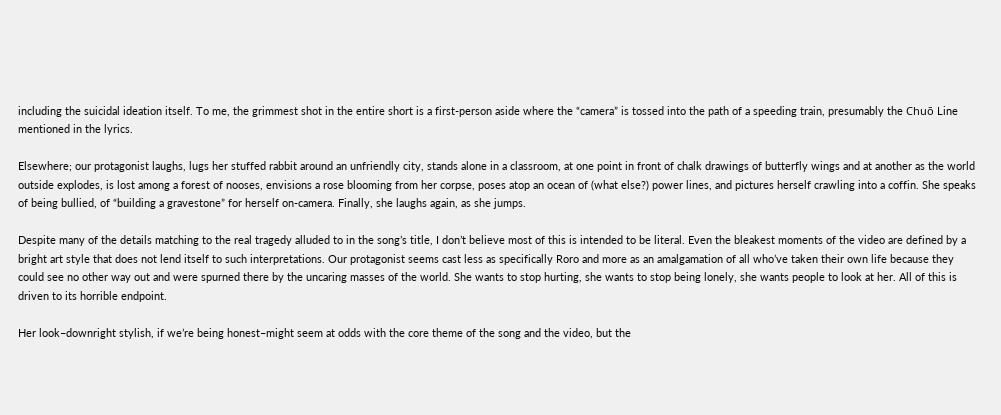including the suicidal ideation itself. To me, the grimmest shot in the entire short is a first-person aside where the “camera” is tossed into the path of a speeding train, presumably the Chuō Line mentioned in the lyrics.

Elsewhere; our protagonist laughs, lugs her stuffed rabbit around an unfriendly city, stands alone in a classroom, at one point in front of chalk drawings of butterfly wings and at another as the world outside explodes, is lost among a forest of nooses, envisions a rose blooming from her corpse, poses atop an ocean of (what else?) power lines, and pictures herself crawling into a coffin. She speaks of being bullied, of “building a gravestone” for herself on-camera. Finally, she laughs again, as she jumps.

Despite many of the details matching to the real tragedy alluded to in the song’s title, I don’t believe most of this is intended to be literal. Even the bleakest moments of the video are defined by a bright art style that does not lend itself to such interpretations. Our protagonist seems cast less as specifically Roro and more as an amalgamation of all who’ve taken their own life because they could see no other way out and were spurned there by the uncaring masses of the world. She wants to stop hurting, she wants to stop being lonely, she wants people to look at her. All of this is driven to its horrible endpoint.

Her look–downright stylish, if we’re being honest–might seem at odds with the core theme of the song and the video, but the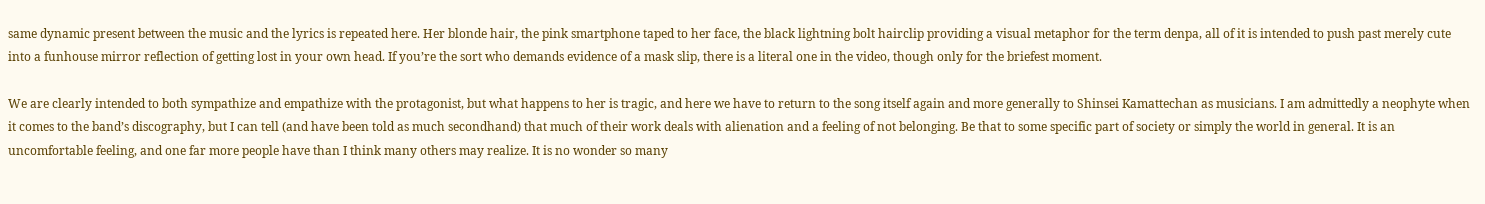same dynamic present between the music and the lyrics is repeated here. Her blonde hair, the pink smartphone taped to her face, the black lightning bolt hairclip providing a visual metaphor for the term denpa, all of it is intended to push past merely cute into a funhouse mirror reflection of getting lost in your own head. If you’re the sort who demands evidence of a mask slip, there is a literal one in the video, though only for the briefest moment.

We are clearly intended to both sympathize and empathize with the protagonist, but what happens to her is tragic, and here we have to return to the song itself again and more generally to Shinsei Kamattechan as musicians. I am admittedly a neophyte when it comes to the band’s discography, but I can tell (and have been told as much secondhand) that much of their work deals with alienation and a feeling of not belonging. Be that to some specific part of society or simply the world in general. It is an uncomfortable feeling, and one far more people have than I think many others may realize. It is no wonder so many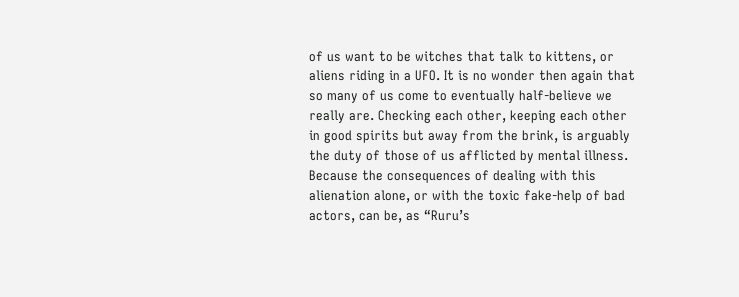of us want to be witches that talk to kittens, or aliens riding in a UFO. It is no wonder then again that so many of us come to eventually half-believe we really are. Checking each other, keeping each other in good spirits but away from the brink, is arguably the duty of those of us afflicted by mental illness. Because the consequences of dealing with this alienation alone, or with the toxic fake-help of bad actors, can be, as “Ruru’s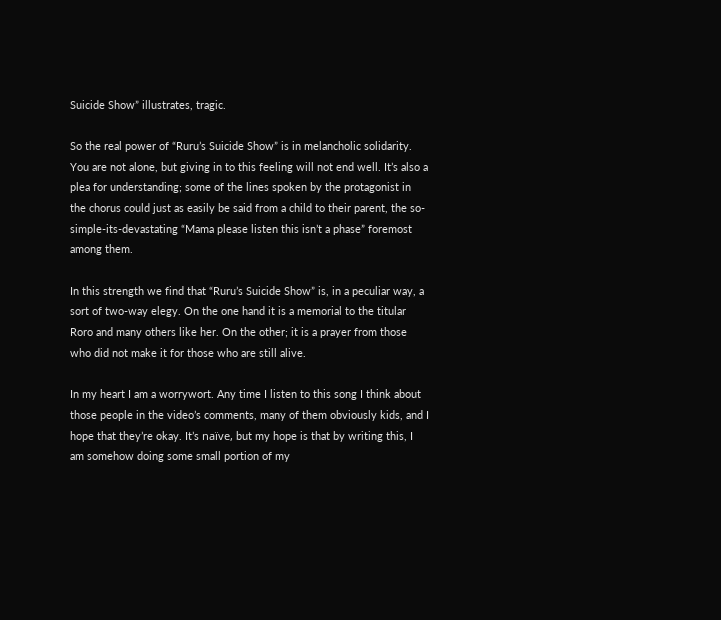Suicide Show” illustrates, tragic.

So the real power of “Ruru’s Suicide Show” is in melancholic solidarity. You are not alone, but giving in to this feeling will not end well. It’s also a plea for understanding; some of the lines spoken by the protagonist in the chorus could just as easily be said from a child to their parent, the so-simple-its-devastating “Mama please listen this isn’t a phase” foremost among them.

In this strength we find that “Ruru’s Suicide Show” is, in a peculiar way, a sort of two-way elegy. On the one hand it is a memorial to the titular Roro and many others like her. On the other; it is a prayer from those who did not make it for those who are still alive.

In my heart I am a worrywort. Any time I listen to this song I think about those people in the video’s comments, many of them obviously kids, and I hope that they’re okay. It’s naïve, but my hope is that by writing this, I am somehow doing some small portion of my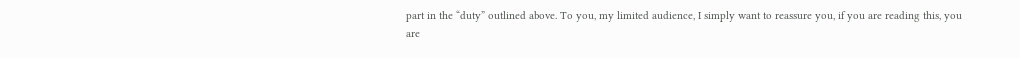part in the “duty” outlined above. To you, my limited audience, I simply want to reassure you, if you are reading this, you are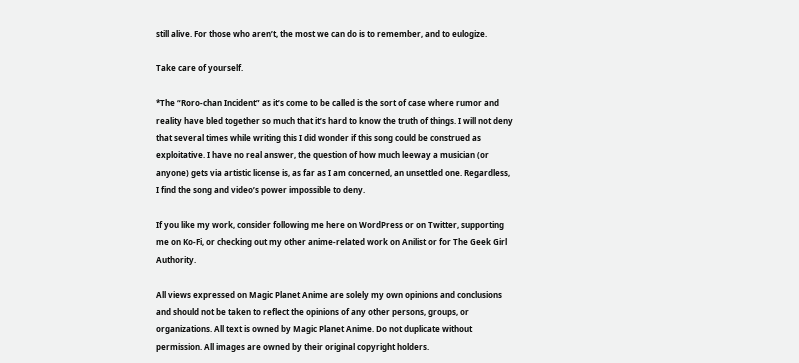still alive. For those who aren’t, the most we can do is to remember, and to eulogize.

Take care of yourself.

*The “Roro-chan Incident” as it’s come to be called is the sort of case where rumor and reality have bled together so much that it’s hard to know the truth of things. I will not deny that several times while writing this I did wonder if this song could be construed as exploitative. I have no real answer, the question of how much leeway a musician (or anyone) gets via artistic license is, as far as I am concerned, an unsettled one. Regardless, I find the song and video’s power impossible to deny.

If you like my work, consider following me here on WordPress or on Twitter, supporting me on Ko-Fi, or checking out my other anime-related work on Anilist or for The Geek Girl Authority.

All views expressed on Magic Planet Anime are solely my own opinions and conclusions and should not be taken to reflect the opinions of any other persons, groups, or organizations. All text is owned by Magic Planet Anime. Do not duplicate without permission. All images are owned by their original copyright holders.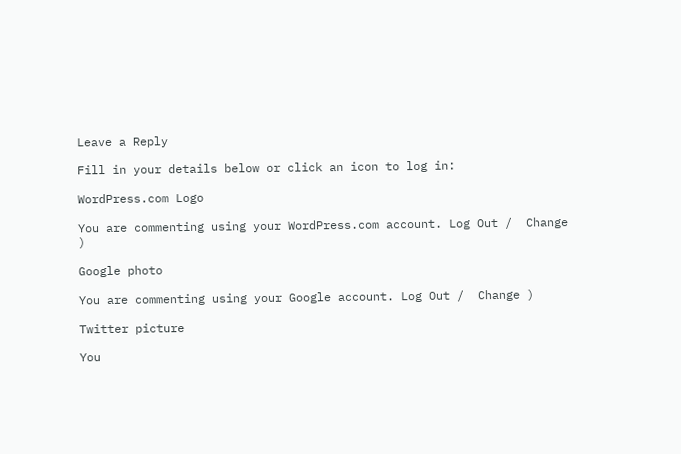Leave a Reply

Fill in your details below or click an icon to log in:

WordPress.com Logo

You are commenting using your WordPress.com account. Log Out /  Change )

Google photo

You are commenting using your Google account. Log Out /  Change )

Twitter picture

You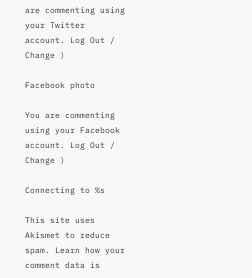are commenting using your Twitter account. Log Out /  Change )

Facebook photo

You are commenting using your Facebook account. Log Out /  Change )

Connecting to %s

This site uses Akismet to reduce spam. Learn how your comment data is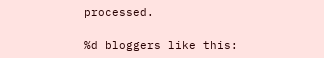processed.

%d bloggers like this: